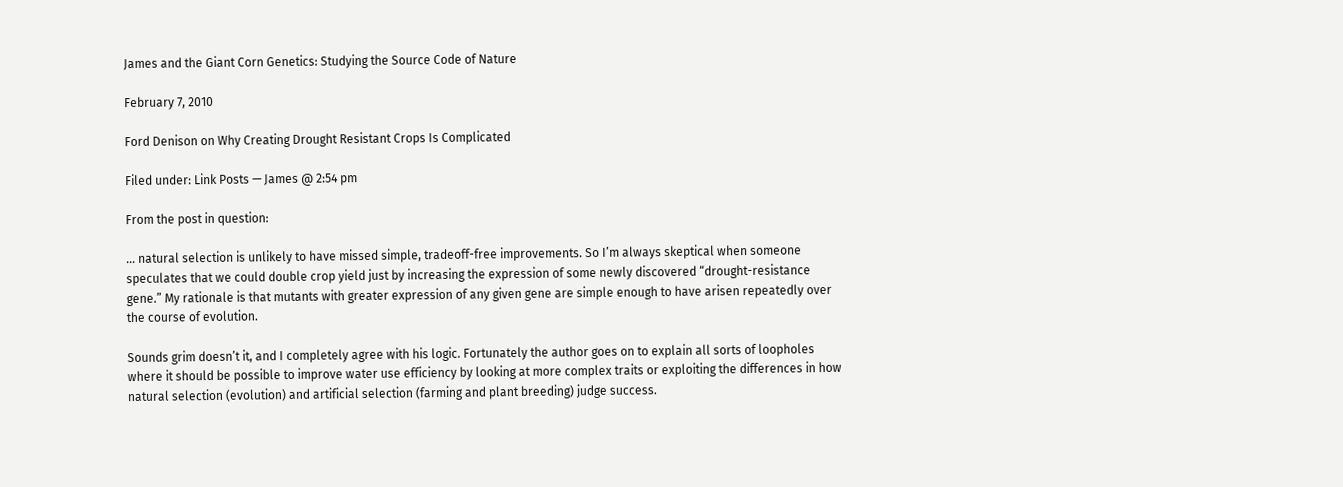James and the Giant Corn Genetics: Studying the Source Code of Nature

February 7, 2010

Ford Denison on Why Creating Drought Resistant Crops Is Complicated

Filed under: Link Posts — James @ 2:54 pm

From the post in question:

… natural selection is unlikely to have missed simple, tradeoff-free improvements. So I’m always skeptical when someone speculates that we could double crop yield just by increasing the expression of some newly discovered “drought-resistance gene.” My rationale is that mutants with greater expression of any given gene are simple enough to have arisen repeatedly over the course of evolution.

Sounds grim doesn’t it, and I completely agree with his logic. Fortunately the author goes on to explain all sorts of loopholes where it should be possible to improve water use efficiency by looking at more complex traits or exploiting the differences in how natural selection (evolution) and artificial selection (farming and plant breeding) judge success.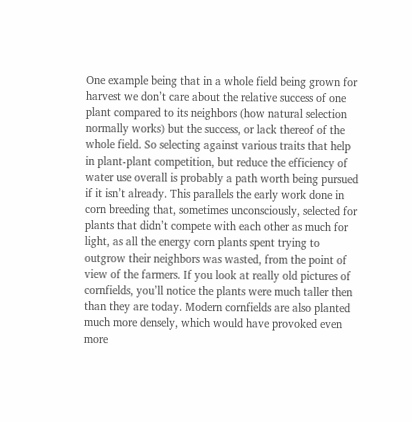One example being that in a whole field being grown for harvest we don’t care about the relative success of one plant compared to its neighbors (how natural selection normally works) but the success, or lack thereof of the whole field. So selecting against various traits that help in plant-plant competition, but reduce the efficiency of water use overall is probably a path worth being pursued if it isn’t already. This parallels the early work done in corn breeding that, sometimes unconsciously, selected for plants that didn’t compete with each other as much for light, as all the energy corn plants spent trying to outgrow their neighbors was wasted, from the point of view of the farmers. If you look at really old pictures of cornfields, you’ll notice the plants were much taller then than they are today. Modern cornfields are also planted much more densely, which would have provoked even more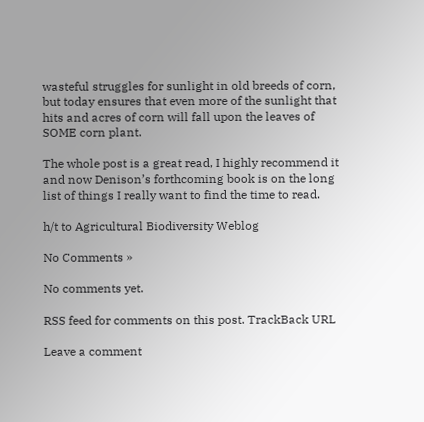wasteful struggles for sunlight in old breeds of corn, but today ensures that even more of the sunlight that hits and acres of corn will fall upon the leaves of SOME corn plant.

The whole post is a great read, I highly recommend it and now Denison’s forthcoming book is on the long list of things I really want to find the time to read.

h/t to Agricultural Biodiversity Weblog

No Comments »

No comments yet.

RSS feed for comments on this post. TrackBack URL

Leave a comment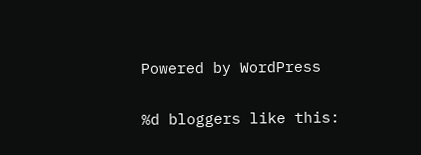Powered by WordPress

%d bloggers like this: